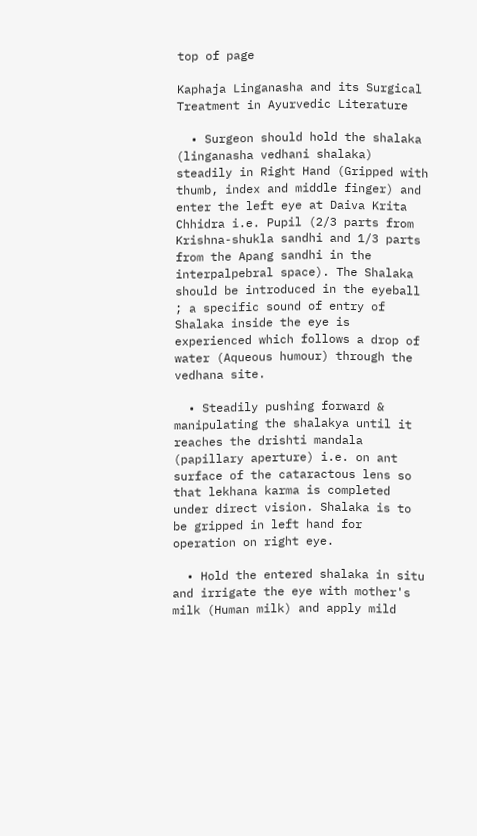top of page

Kaphaja Linganasha and its Surgical Treatment in Ayurvedic Literature

  • Surgeon should hold the shalaka (linganasha vedhani shalaka) steadily in Right Hand (Gripped with thumb, index and middle finger) and enter the left eye at Daiva Krita Chhidra i.e. Pupil (2/3 parts from Krishna-shukla sandhi and 1/3 parts from the Apang sandhi in the interpalpebral space). The Shalaka should be introduced in the eyeball ; a specific sound of entry of Shalaka inside the eye is experienced which follows a drop of water (Aqueous humour) through the vedhana site.

  • Steadily pushing forward & manipulating the shalakya until it reaches the drishti mandala (papillary aperture) i.e. on ant surface of the cataractous lens so that lekhana karma is completed under direct vision. Shalaka is to be gripped in left hand for operation on right eye.

  • Hold the entered shalaka in situ and irrigate the eye with mother's milk (Human milk) and apply mild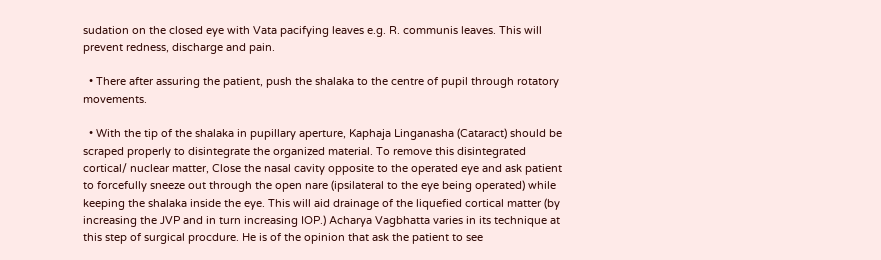sudation on the closed eye with Vata pacifying leaves e.g. R. communis leaves. This will prevent redness, discharge and pain.

  • There after assuring the patient, push the shalaka to the centre of pupil through rotatory movements.

  • With the tip of the shalaka in pupillary aperture, Kaphaja Linganasha (Cataract) should be scraped properly to disintegrate the organized material. To remove this disintegrated cortical/ nuclear matter, Close the nasal cavity opposite to the operated eye and ask patient to forcefully sneeze out through the open nare (ipsilateral to the eye being operated) while keeping the shalaka inside the eye. This will aid drainage of the liquefied cortical matter (by increasing the JVP and in turn increasing IOP.) Acharya Vagbhatta varies in its technique at this step of surgical procdure. He is of the opinion that ask the patient to see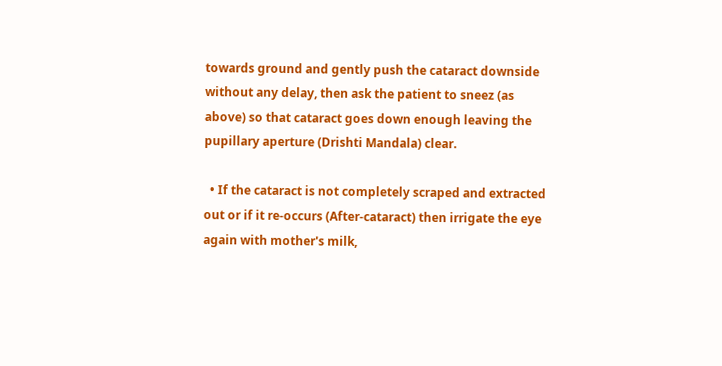towards ground and gently push the cataract downside without any delay, then ask the patient to sneez (as above) so that cataract goes down enough leaving the pupillary aperture (Drishti Mandala) clear.

  • If the cataract is not completely scraped and extracted out or if it re-occurs (After-cataract) then irrigate the eye again with mother's milk,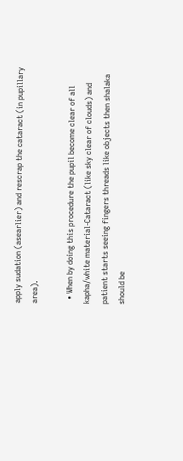apply sudation (asearlier) and rescrap the cataract (in pupillary area).

  • When by doing this procedure the pupil become clear of all kapha/white material-Cataract (like sky clear of clouds) and patient starts seeing fingers threads like objects then shalaka should be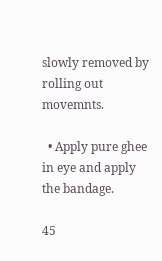slowly removed by rolling out movemnts.

  • Apply pure ghee in eye and apply the bandage.

45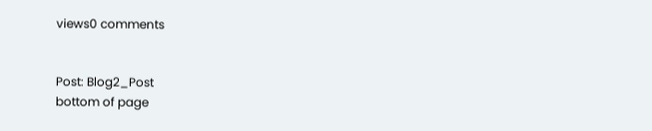views0 comments


Post: Blog2_Post
bottom of page